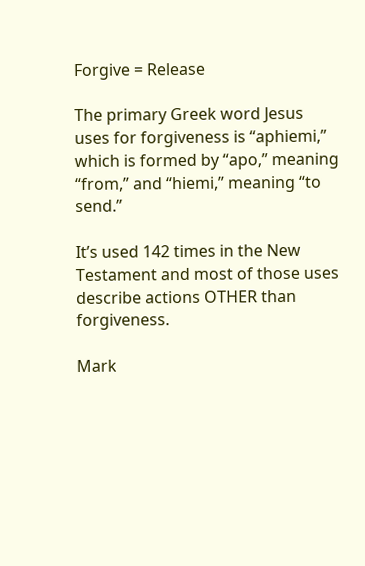Forgive = Release

The primary Greek word Jesus uses for forgiveness is “aphiemi,” which is formed by “apo,” meaning “from,” and “hiemi,” meaning “to send.”

It’s used 142 times in the New Testament and most of those uses describe actions OTHER than forgiveness.

Mark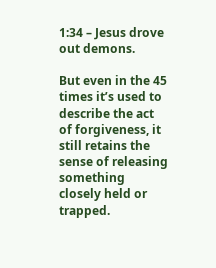1:34 – Jesus drove out demons.

But even in the 45 times it’s used to describe the act of forgiveness, it still retains the sense of releasing something closely held or trapped.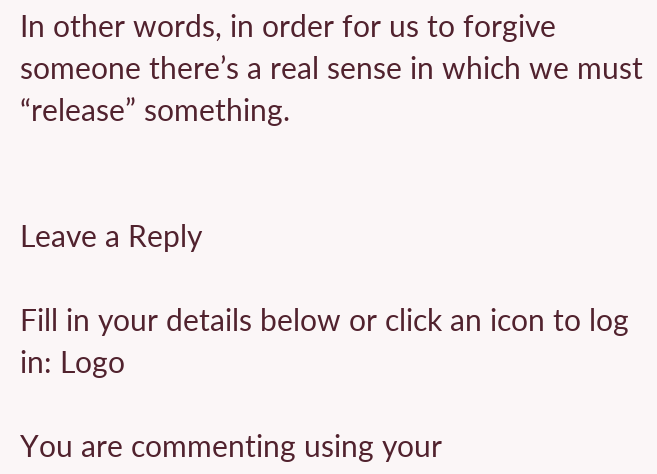In other words, in order for us to forgive someone there’s a real sense in which we must “release” something.


Leave a Reply

Fill in your details below or click an icon to log in: Logo

You are commenting using your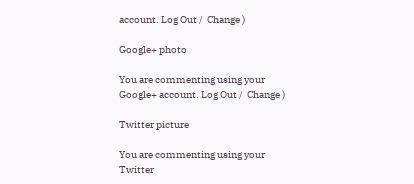account. Log Out /  Change )

Google+ photo

You are commenting using your Google+ account. Log Out /  Change )

Twitter picture

You are commenting using your Twitter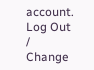account. Log Out /  Change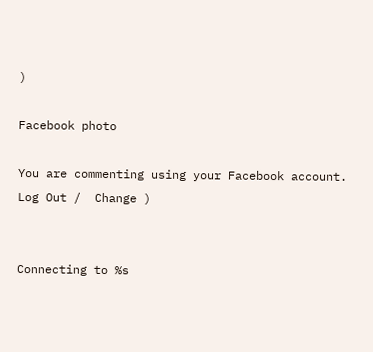)

Facebook photo

You are commenting using your Facebook account. Log Out /  Change )


Connecting to %s